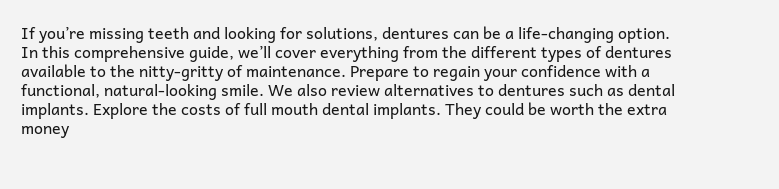If you’re missing teeth and looking for solutions, dentures can be a life-changing option. In this comprehensive guide, we’ll cover everything from the different types of dentures available to the nitty-gritty of maintenance. Prepare to regain your confidence with a functional, natural-looking smile. We also review alternatives to dentures such as dental implants. Explore the costs of full mouth dental implants. They could be worth the extra money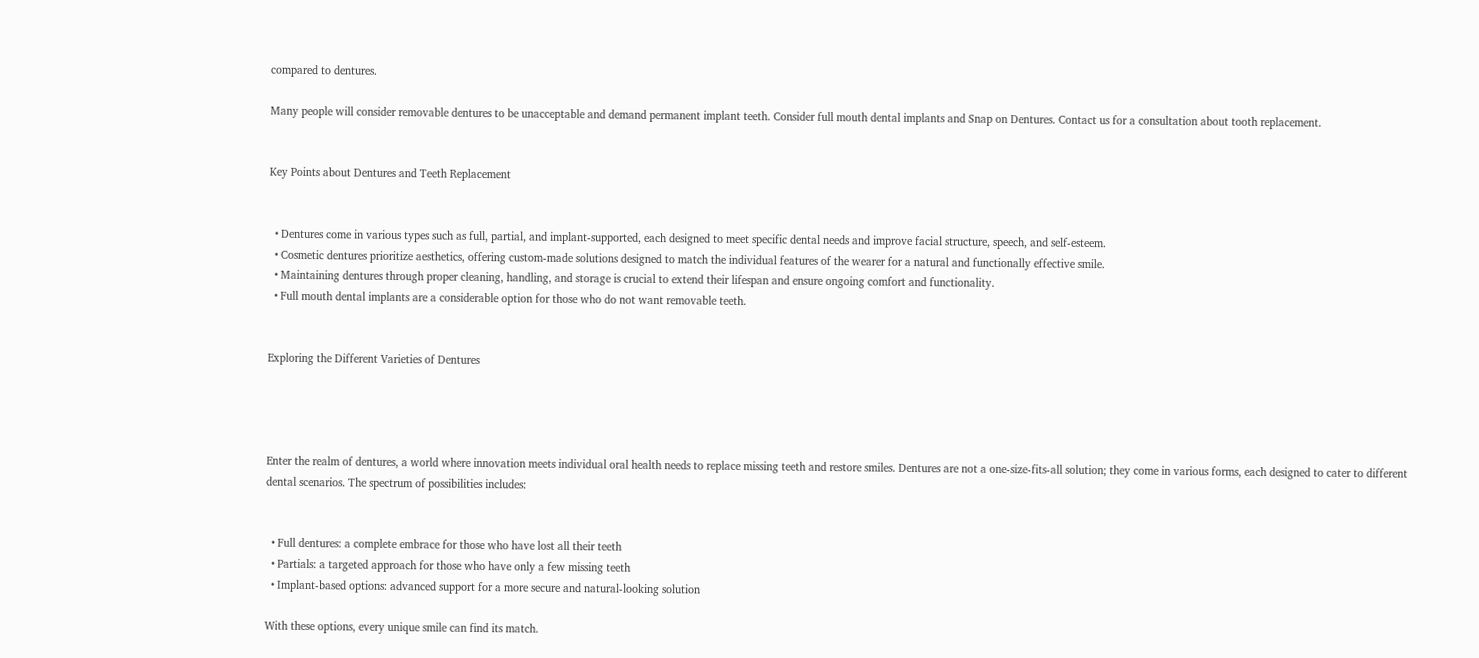compared to dentures.

Many people will consider removable dentures to be unacceptable and demand permanent implant teeth. Consider full mouth dental implants and Snap on Dentures. Contact us for a consultation about tooth replacement.


Key Points about Dentures and Teeth Replacement


  • Dentures come in various types such as full, partial, and implant-supported, each designed to meet specific dental needs and improve facial structure, speech, and self-esteem.
  • Cosmetic dentures prioritize aesthetics, offering custom-made solutions designed to match the individual features of the wearer for a natural and functionally effective smile.
  • Maintaining dentures through proper cleaning, handling, and storage is crucial to extend their lifespan and ensure ongoing comfort and functionality.
  • Full mouth dental implants are a considerable option for those who do not want removable teeth.


Exploring the Different Varieties of Dentures




Enter the realm of dentures, a world where innovation meets individual oral health needs to replace missing teeth and restore smiles. Dentures are not a one-size-fits-all solution; they come in various forms, each designed to cater to different dental scenarios. The spectrum of possibilities includes:


  • Full dentures: a complete embrace for those who have lost all their teeth
  • Partials: a targeted approach for those who have only a few missing teeth
  • Implant-based options: advanced support for a more secure and natural-looking solution

With these options, every unique smile can find its match.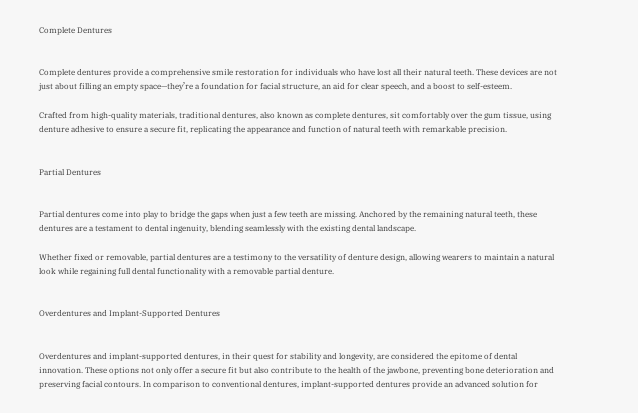Complete Dentures


Complete dentures provide a comprehensive smile restoration for individuals who have lost all their natural teeth. These devices are not just about filling an empty space—they’re a foundation for facial structure, an aid for clear speech, and a boost to self-esteem.

Crafted from high-quality materials, traditional dentures, also known as complete dentures, sit comfortably over the gum tissue, using denture adhesive to ensure a secure fit, replicating the appearance and function of natural teeth with remarkable precision.


Partial Dentures


Partial dentures come into play to bridge the gaps when just a few teeth are missing. Anchored by the remaining natural teeth, these dentures are a testament to dental ingenuity, blending seamlessly with the existing dental landscape.

Whether fixed or removable, partial dentures are a testimony to the versatility of denture design, allowing wearers to maintain a natural look while regaining full dental functionality with a removable partial denture.


Overdentures and Implant-Supported Dentures


Overdentures and implant-supported dentures, in their quest for stability and longevity, are considered the epitome of dental innovation. These options not only offer a secure fit but also contribute to the health of the jawbone, preventing bone deterioration and preserving facial contours. In comparison to conventional dentures, implant-supported dentures provide an advanced solution for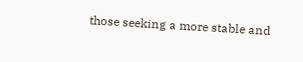those seeking a more stable and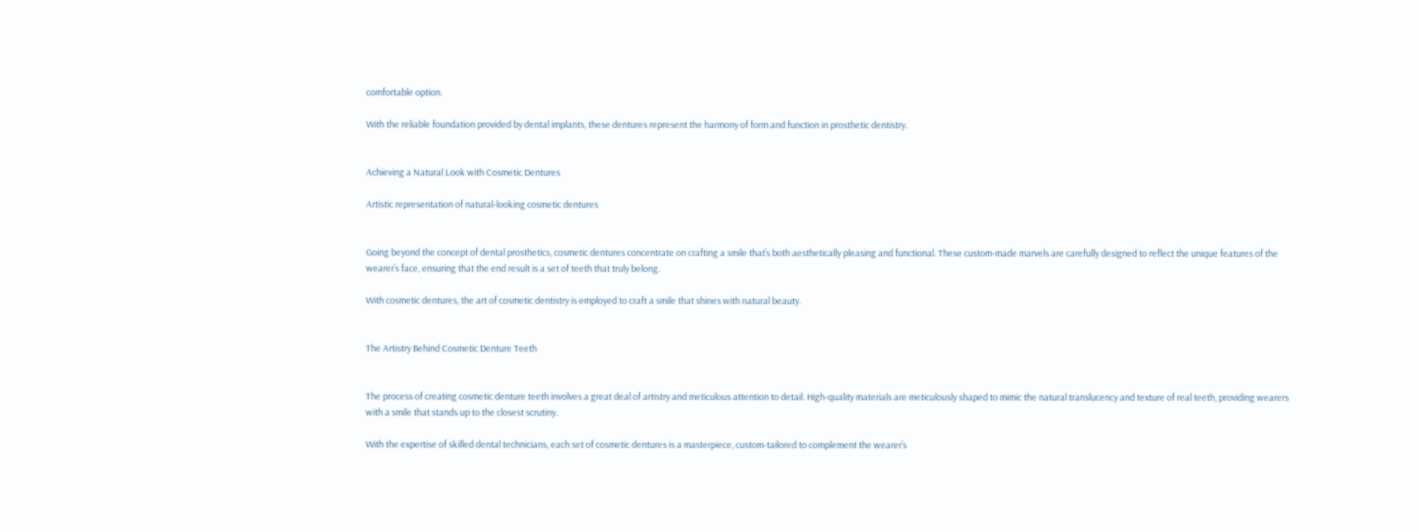comfortable option.

With the reliable foundation provided by dental implants, these dentures represent the harmony of form and function in prosthetic dentistry.


Achieving a Natural Look with Cosmetic Dentures

Artistic representation of natural-looking cosmetic dentures


Going beyond the concept of dental prosthetics, cosmetic dentures concentrate on crafting a smile that’s both aesthetically pleasing and functional. These custom-made marvels are carefully designed to reflect the unique features of the wearer’s face, ensuring that the end result is a set of teeth that truly belong.

With cosmetic dentures, the art of cosmetic dentistry is employed to craft a smile that shines with natural beauty.


The Artistry Behind Cosmetic Denture Teeth


The process of creating cosmetic denture teeth involves a great deal of artistry and meticulous attention to detail. High-quality materials are meticulously shaped to mimic the natural translucency and texture of real teeth, providing wearers with a smile that stands up to the closest scrutiny.

With the expertise of skilled dental technicians, each set of cosmetic dentures is a masterpiece, custom-tailored to complement the wearer’s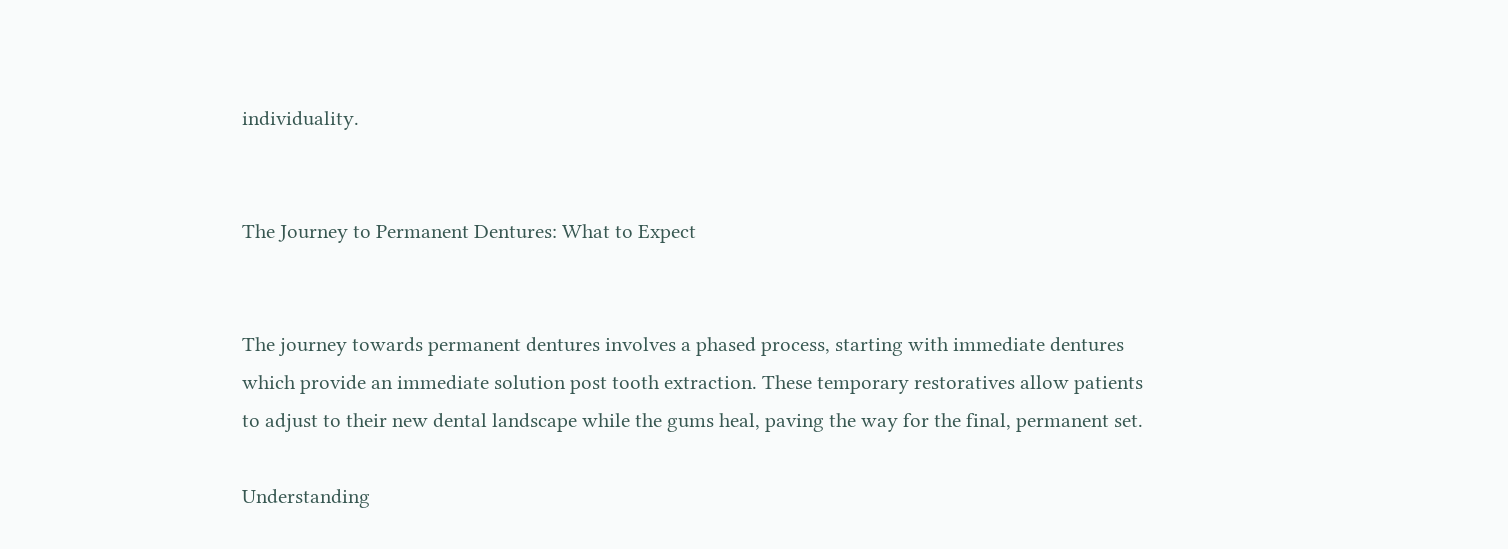individuality.


The Journey to Permanent Dentures: What to Expect


The journey towards permanent dentures involves a phased process, starting with immediate dentures which provide an immediate solution post tooth extraction. These temporary restoratives allow patients to adjust to their new dental landscape while the gums heal, paving the way for the final, permanent set.

Understanding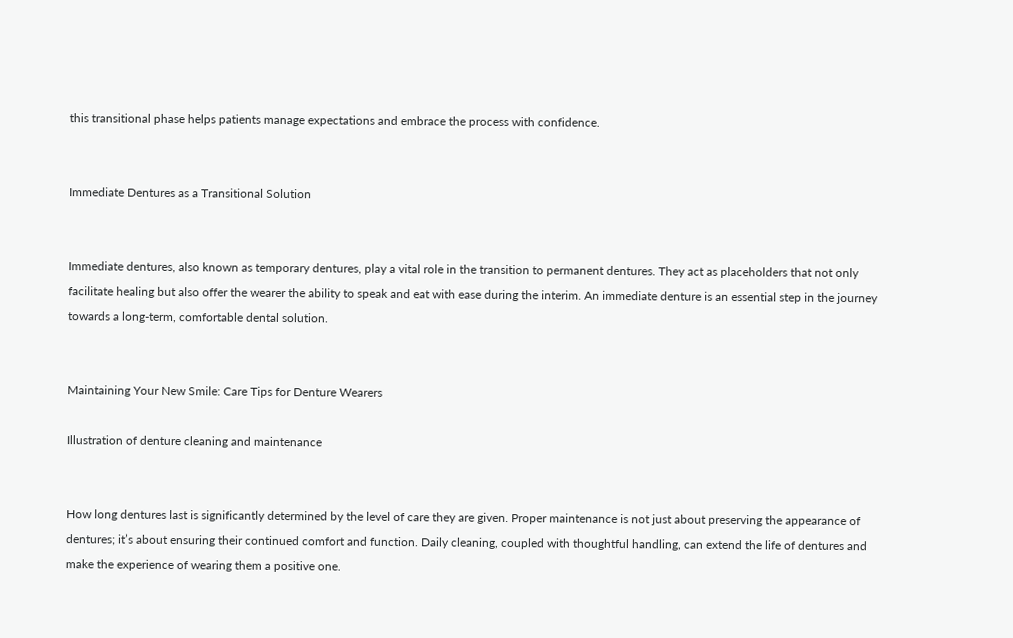this transitional phase helps patients manage expectations and embrace the process with confidence.


Immediate Dentures as a Transitional Solution


Immediate dentures, also known as temporary dentures, play a vital role in the transition to permanent dentures. They act as placeholders that not only facilitate healing but also offer the wearer the ability to speak and eat with ease during the interim. An immediate denture is an essential step in the journey towards a long-term, comfortable dental solution.


Maintaining Your New Smile: Care Tips for Denture Wearers

Illustration of denture cleaning and maintenance


How long dentures last is significantly determined by the level of care they are given. Proper maintenance is not just about preserving the appearance of dentures; it’s about ensuring their continued comfort and function. Daily cleaning, coupled with thoughtful handling, can extend the life of dentures and make the experience of wearing them a positive one.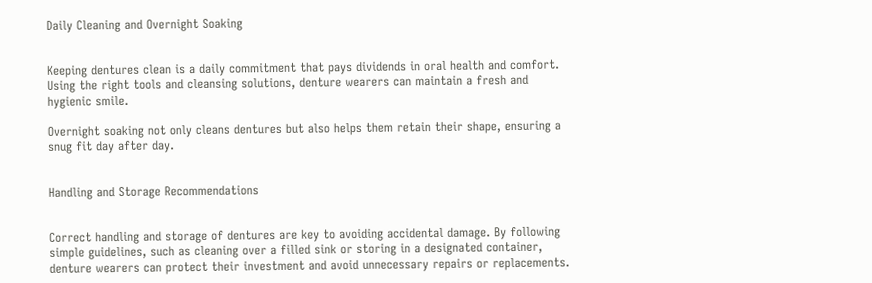Daily Cleaning and Overnight Soaking


Keeping dentures clean is a daily commitment that pays dividends in oral health and comfort. Using the right tools and cleansing solutions, denture wearers can maintain a fresh and hygienic smile.

Overnight soaking not only cleans dentures but also helps them retain their shape, ensuring a snug fit day after day.


Handling and Storage Recommendations


Correct handling and storage of dentures are key to avoiding accidental damage. By following simple guidelines, such as cleaning over a filled sink or storing in a designated container, denture wearers can protect their investment and avoid unnecessary repairs or replacements.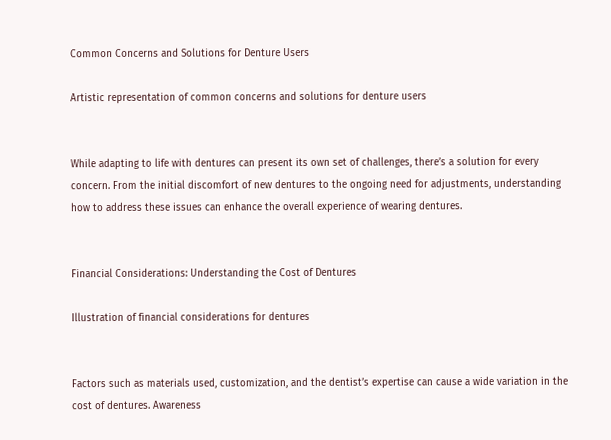Common Concerns and Solutions for Denture Users

Artistic representation of common concerns and solutions for denture users


While adapting to life with dentures can present its own set of challenges, there’s a solution for every concern. From the initial discomfort of new dentures to the ongoing need for adjustments, understanding how to address these issues can enhance the overall experience of wearing dentures.


Financial Considerations: Understanding the Cost of Dentures

Illustration of financial considerations for dentures


Factors such as materials used, customization, and the dentist’s expertise can cause a wide variation in the cost of dentures. Awareness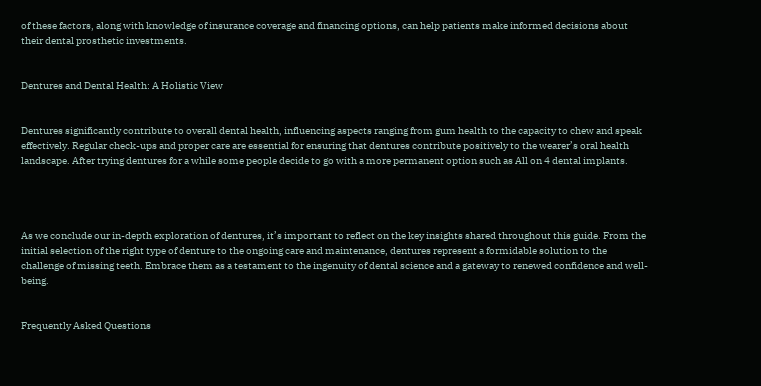of these factors, along with knowledge of insurance coverage and financing options, can help patients make informed decisions about their dental prosthetic investments.


Dentures and Dental Health: A Holistic View


Dentures significantly contribute to overall dental health, influencing aspects ranging from gum health to the capacity to chew and speak effectively. Regular check-ups and proper care are essential for ensuring that dentures contribute positively to the wearer’s oral health landscape. After trying dentures for a while some people decide to go with a more permanent option such as All on 4 dental implants.




As we conclude our in-depth exploration of dentures, it’s important to reflect on the key insights shared throughout this guide. From the initial selection of the right type of denture to the ongoing care and maintenance, dentures represent a formidable solution to the challenge of missing teeth. Embrace them as a testament to the ingenuity of dental science and a gateway to renewed confidence and well-being.


Frequently Asked Questions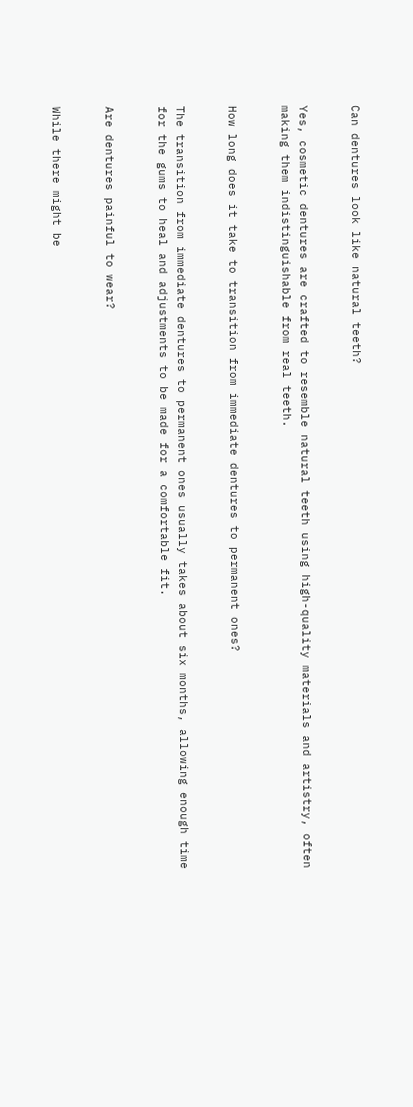Can dentures look like natural teeth?


Yes, cosmetic dentures are crafted to resemble natural teeth using high-quality materials and artistry, often making them indistinguishable from real teeth.


How long does it take to transition from immediate dentures to permanent ones?


The transition from immediate dentures to permanent ones usually takes about six months, allowing enough time for the gums to heal and adjustments to be made for a comfortable fit.


Are dentures painful to wear?


While there might be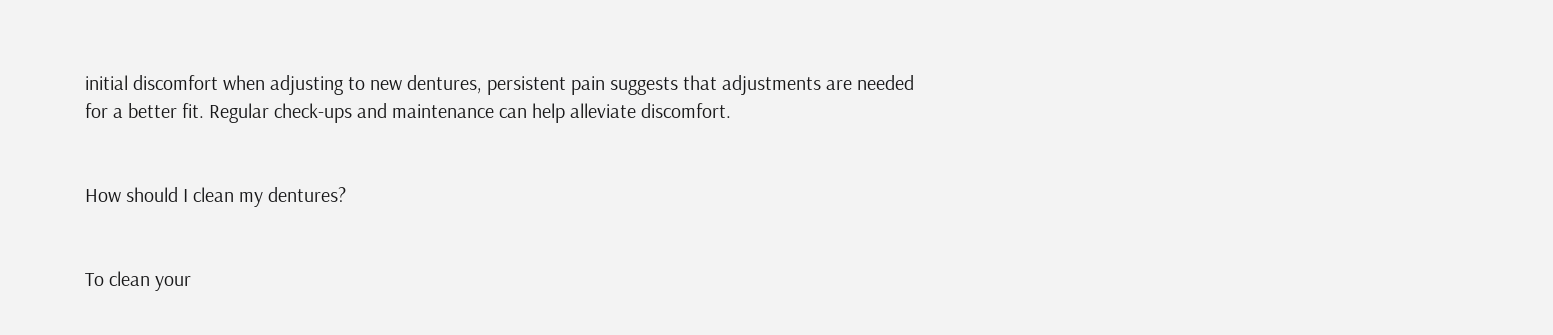initial discomfort when adjusting to new dentures, persistent pain suggests that adjustments are needed for a better fit. Regular check-ups and maintenance can help alleviate discomfort.


How should I clean my dentures?


To clean your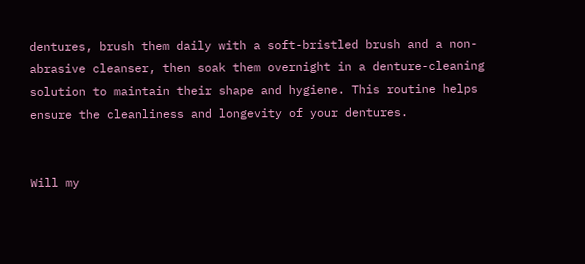dentures, brush them daily with a soft-bristled brush and a non-abrasive cleanser, then soak them overnight in a denture-cleaning solution to maintain their shape and hygiene. This routine helps ensure the cleanliness and longevity of your dentures.


Will my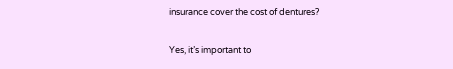insurance cover the cost of dentures?


Yes, it’s important to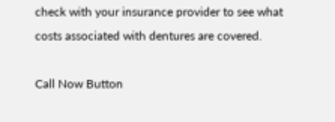check with your insurance provider to see what costs associated with dentures are covered.

Call Now Button